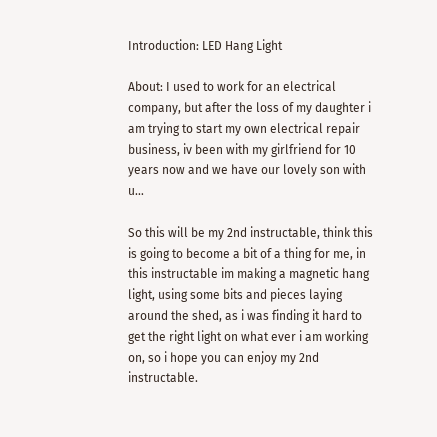Introduction: LED Hang Light

About: I used to work for an electrical company, but after the loss of my daughter i am trying to start my own electrical repair business, iv been with my girlfriend for 10 years now and we have our lovely son with u…

So this will be my 2nd instructable, think this is going to become a bit of a thing for me, in this instructable im making a magnetic hang light, using some bits and pieces laying around the shed, as i was finding it hard to get the right light on what ever i am working on, so i hope you can enjoy my 2nd instructable.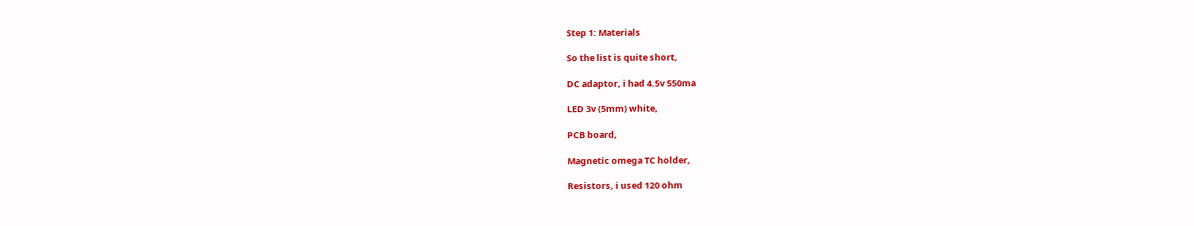Step 1: Materials

So the list is quite short,

DC adaptor, i had 4.5v 550ma

LED 3v (5mm) white,

PCB board,

Magnetic omega TC holder,

Resistors, i used 120 ohm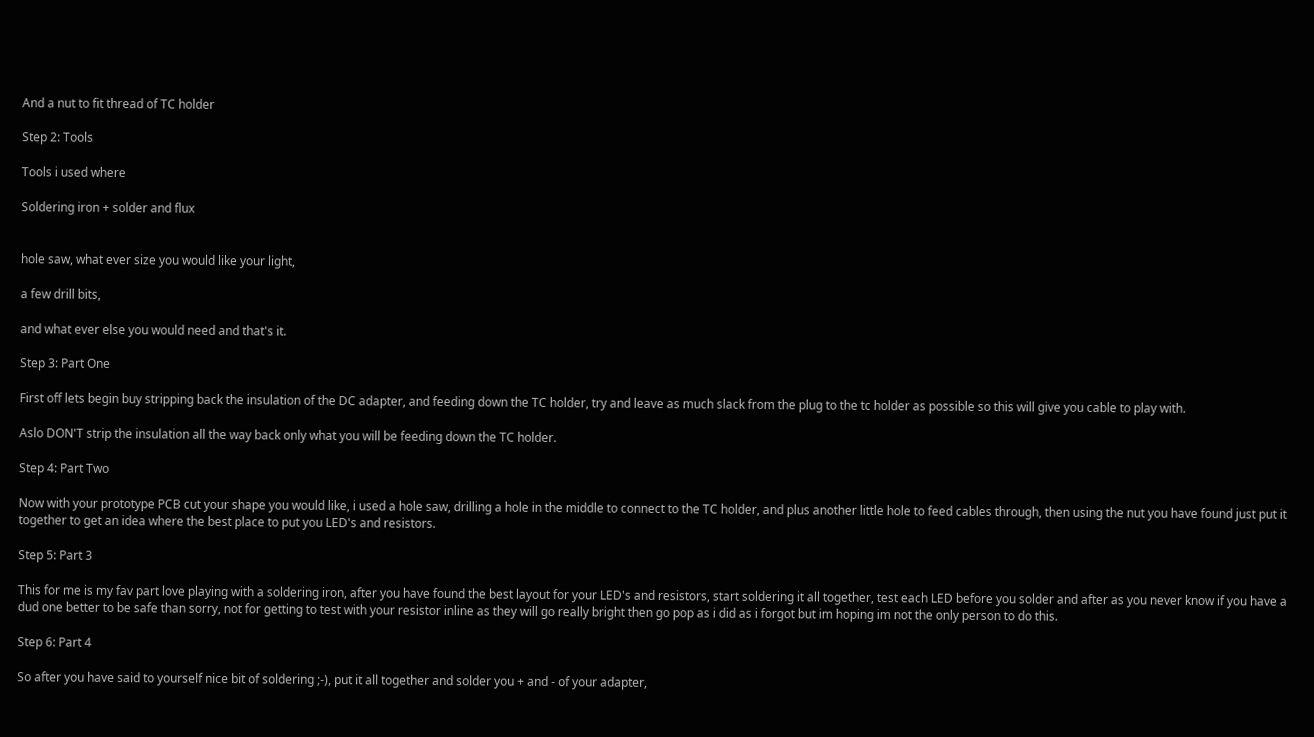And a nut to fit thread of TC holder

Step 2: Tools

Tools i used where

Soldering iron + solder and flux


hole saw, what ever size you would like your light,

a few drill bits,

and what ever else you would need and that's it.

Step 3: Part One

First off lets begin buy stripping back the insulation of the DC adapter, and feeding down the TC holder, try and leave as much slack from the plug to the tc holder as possible so this will give you cable to play with.

Aslo DON'T strip the insulation all the way back only what you will be feeding down the TC holder.

Step 4: Part Two

Now with your prototype PCB cut your shape you would like, i used a hole saw, drilling a hole in the middle to connect to the TC holder, and plus another little hole to feed cables through, then using the nut you have found just put it together to get an idea where the best place to put you LED's and resistors.

Step 5: Part 3

This for me is my fav part love playing with a soldering iron, after you have found the best layout for your LED's and resistors, start soldering it all together, test each LED before you solder and after as you never know if you have a dud one better to be safe than sorry, not for getting to test with your resistor inline as they will go really bright then go pop as i did as i forgot but im hoping im not the only person to do this.

Step 6: Part 4

So after you have said to yourself nice bit of soldering ;-), put it all together and solder you + and - of your adapter,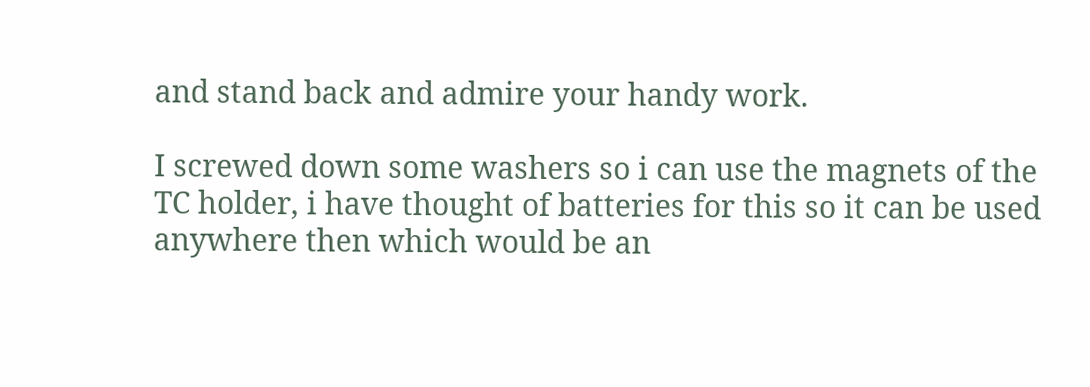and stand back and admire your handy work.

I screwed down some washers so i can use the magnets of the TC holder, i have thought of batteries for this so it can be used anywhere then which would be an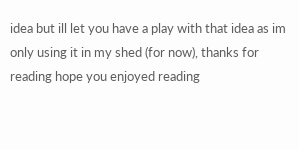idea but ill let you have a play with that idea as im only using it in my shed (for now), thanks for reading hope you enjoyed reading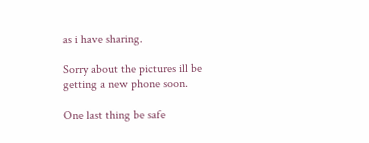as i have sharing.

Sorry about the pictures ill be getting a new phone soon.

One last thing be safe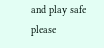and play safe please